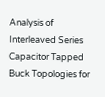Analysis of Interleaved Series Capacitor Tapped Buck Topologies for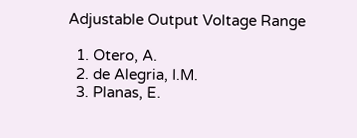Adjustable Output Voltage Range

  1. Otero, A.
  2. de Alegria, I.M.
  3. Planas, E.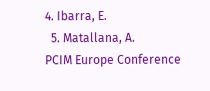4. Ibarra, E.
  5. Matallana, A.
PCIM Europe Conference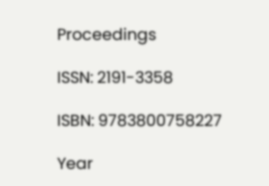Proceedings

ISSN: 2191-3358

ISBN: 9783800758227

Year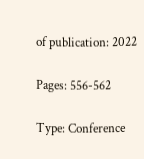of publication: 2022

Pages: 556-562

Type: Conference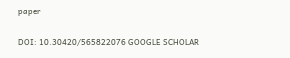paper

DOI: 10.30420/565822076 GOOGLE SCHOLAR